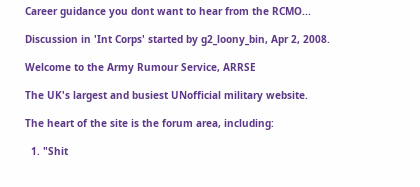Career guidance you dont want to hear from the RCMO...

Discussion in 'Int Corps' started by g2_loony_bin, Apr 2, 2008.

Welcome to the Army Rumour Service, ARRSE

The UK's largest and busiest UNofficial military website.

The heart of the site is the forum area, including:

  1. "Shit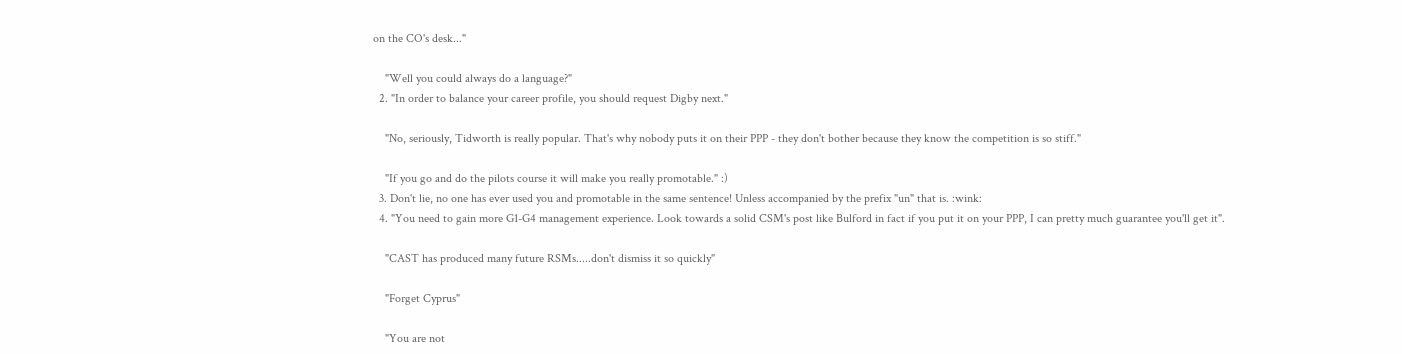on the CO's desk..."

    "Well you could always do a language?"
  2. "In order to balance your career profile, you should request Digby next."

    "No, seriously, Tidworth is really popular. That's why nobody puts it on their PPP - they don't bother because they know the competition is so stiff."

    "If you go and do the pilots course it will make you really promotable." :)
  3. Don't lie, no one has ever used you and promotable in the same sentence! Unless accompanied by the prefix "un" that is. :wink:
  4. "You need to gain more G1-G4 management experience. Look towards a solid CSM's post like Bulford in fact if you put it on your PPP, I can pretty much guarantee you'll get it".

    "CAST has produced many future RSMs.....don't dismiss it so quickly"

    "Forget Cyprus"

    "You are not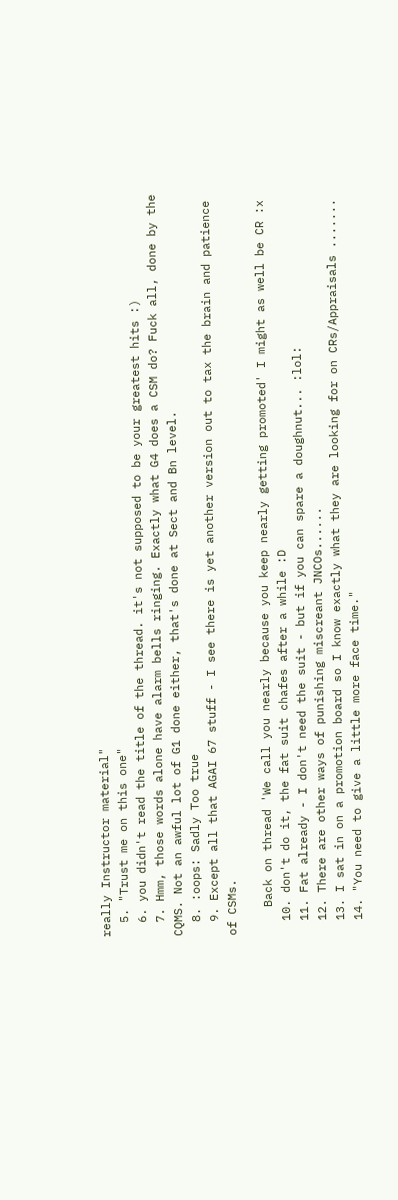really Instructor material"
  5. "Trust me on this one"
  6. you didn't read the title of the thread. it's not supposed to be your greatest hits :)
  7. Hmm, those words alone have alarm bells ringing. Exactly what G4 does a CSM do? Fuck all, done by the CQMS. Not an awful lot of G1 done either, that's done at Sect and Bn level.
  8. :oops: Sadly Too true
  9. Except all that AGAI 67 stuff - I see there is yet another version out to tax the brain and patience of CSMs.

    Back on thread 'We call you nearly because you keep nearly getting promoted' I might as well be CR :x
  10. don't do it, the fat suit chafes after a while :D
  11. Fat already - I don't need the suit - but if you can spare a doughnut... :lol:
  12. There are other ways of punishing miscreant JNCOs......
  13. I sat in on a promotion board so I know exactly what they are looking for on CRs/Appraisals .......
  14. "You need to give a little more face time."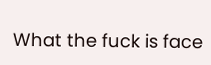What the fuck is face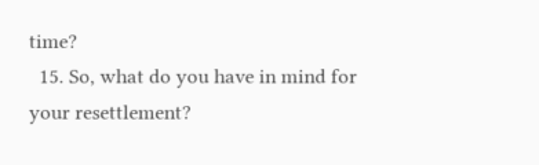time?
  15. So, what do you have in mind for your resettlement?